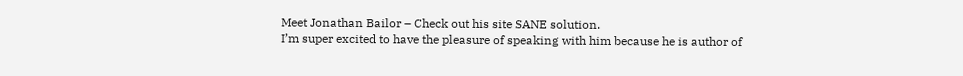Meet Jonathan Bailor – Check out his site SANE solution.
I’m super excited to have the pleasure of speaking with him because he is author of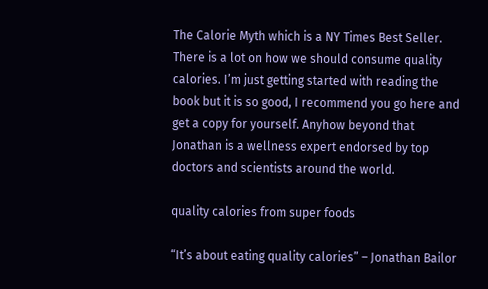The Calorie Myth which is a NY Times Best Seller. There is a lot on how we should consume quality calories. I’m just getting started with reading the book but it is so good, I recommend you go here and get a copy for yourself. Anyhow beyond that Jonathan is a wellness expert endorsed by top doctors and scientists around the world.

quality calories from super foods

“It’s about eating quality calories” – Jonathan Bailor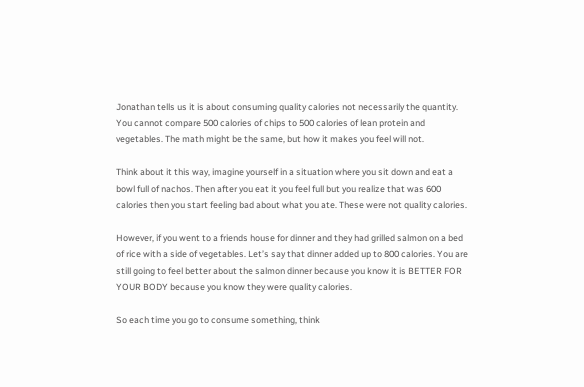Jonathan tells us it is about consuming quality calories not necessarily the quantity. You cannot compare 500 calories of chips to 500 calories of lean protein and vegetables. The math might be the same, but how it makes you feel will not.

Think about it this way, imagine yourself in a situation where you sit down and eat a bowl full of nachos. Then after you eat it you feel full but you realize that was 600 calories then you start feeling bad about what you ate. These were not quality calories.

However, if you went to a friends house for dinner and they had grilled salmon on a bed of rice with a side of vegetables. Let’s say that dinner added up to 800 calories. You are still going to feel better about the salmon dinner because you know it is BETTER FOR YOUR BODY because you know they were quality calories.

So each time you go to consume something, think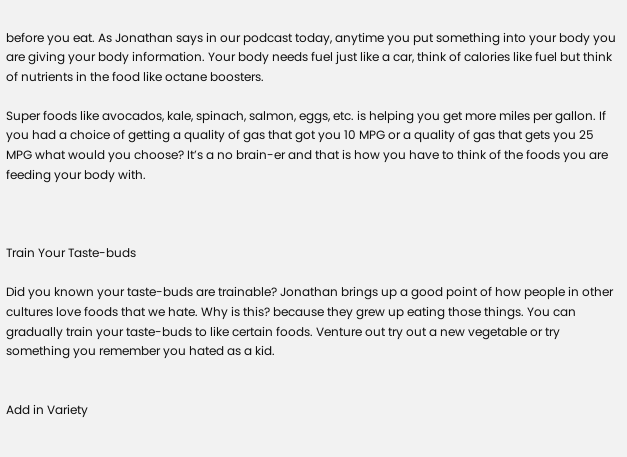before you eat. As Jonathan says in our podcast today, anytime you put something into your body you are giving your body information. Your body needs fuel just like a car, think of calories like fuel but think of nutrients in the food like octane boosters.

Super foods like avocados, kale, spinach, salmon, eggs, etc. is helping you get more miles per gallon. If you had a choice of getting a quality of gas that got you 10 MPG or a quality of gas that gets you 25 MPG what would you choose? It’s a no brain-er and that is how you have to think of the foods you are feeding your body with.



Train Your Taste-buds

Did you known your taste-buds are trainable? Jonathan brings up a good point of how people in other cultures love foods that we hate. Why is this? because they grew up eating those things. You can gradually train your taste-buds to like certain foods. Venture out try out a new vegetable or try something you remember you hated as a kid.


Add in Variety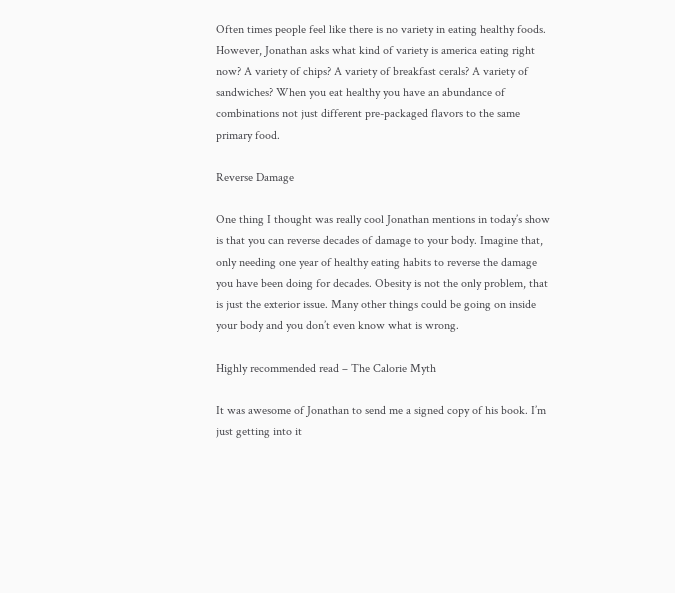Often times people feel like there is no variety in eating healthy foods. However, Jonathan asks what kind of variety is america eating right now? A variety of chips? A variety of breakfast cerals? A variety of sandwiches? When you eat healthy you have an abundance of combinations not just different pre-packaged flavors to the same primary food.

Reverse Damage

One thing I thought was really cool Jonathan mentions in today’s show is that you can reverse decades of damage to your body. Imagine that, only needing one year of healthy eating habits to reverse the damage you have been doing for decades. Obesity is not the only problem, that is just the exterior issue. Many other things could be going on inside your body and you don’t even know what is wrong.

Highly recommended read – The Calorie Myth

It was awesome of Jonathan to send me a signed copy of his book. I’m just getting into it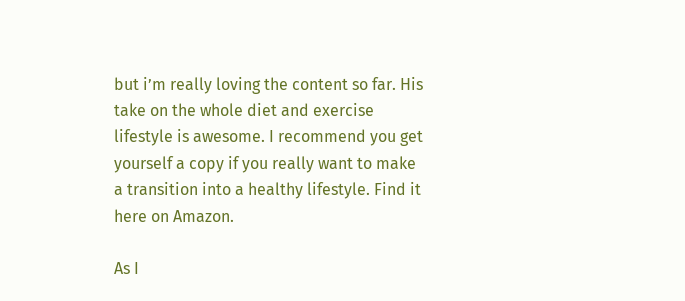but i’m really loving the content so far. His take on the whole diet and exercise lifestyle is awesome. I recommend you get yourself a copy if you really want to make a transition into a healthy lifestyle. Find it here on Amazon.

As I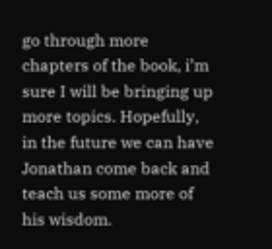go through more chapters of the book, i’m sure I will be bringing up more topics. Hopefully, in the future we can have Jonathan come back and teach us some more of his wisdom.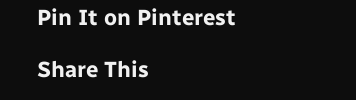Pin It on Pinterest

Share This